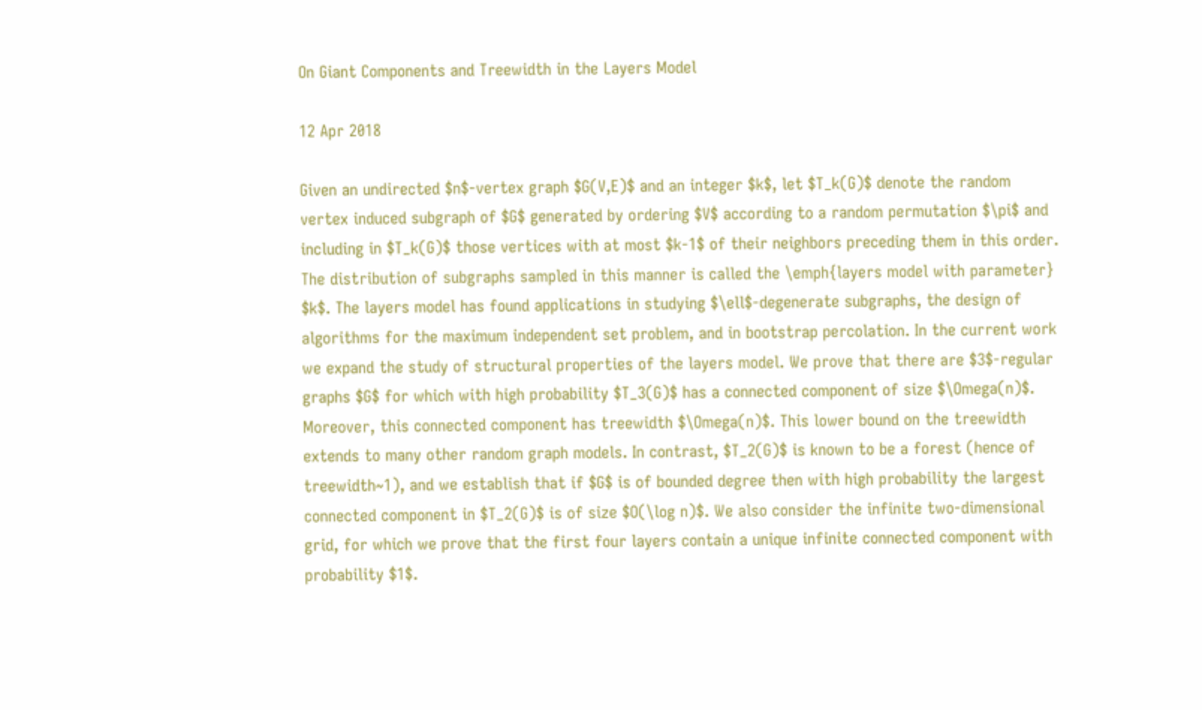On Giant Components and Treewidth in the Layers Model

12 Apr 2018

Given an undirected $n$-vertex graph $G(V,E)$ and an integer $k$, let $T_k(G)$ denote the random vertex induced subgraph of $G$ generated by ordering $V$ according to a random permutation $\pi$ and including in $T_k(G)$ those vertices with at most $k-1$ of their neighbors preceding them in this order. The distribution of subgraphs sampled in this manner is called the \emph{layers model with parameter} $k$. The layers model has found applications in studying $\ell$-degenerate subgraphs, the design of algorithms for the maximum independent set problem, and in bootstrap percolation. In the current work we expand the study of structural properties of the layers model. We prove that there are $3$-regular graphs $G$ for which with high probability $T_3(G)$ has a connected component of size $\Omega(n)$. Moreover, this connected component has treewidth $\Omega(n)$. This lower bound on the treewidth extends to many other random graph models. In contrast, $T_2(G)$ is known to be a forest (hence of treewidth~1), and we establish that if $G$ is of bounded degree then with high probability the largest connected component in $T_2(G)$ is of size $O(\log n)$. We also consider the infinite two-dimensional grid, for which we prove that the first four layers contain a unique infinite connected component with probability $1$.